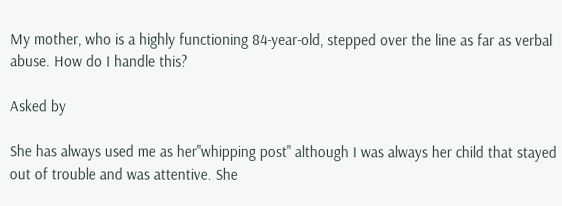My mother, who is a highly functioning 84-year-old, stepped over the line as far as verbal abuse. How do I handle this?

Asked by

She has always used me as her"whipping post" although I was always her child that stayed out of trouble and was attentive. She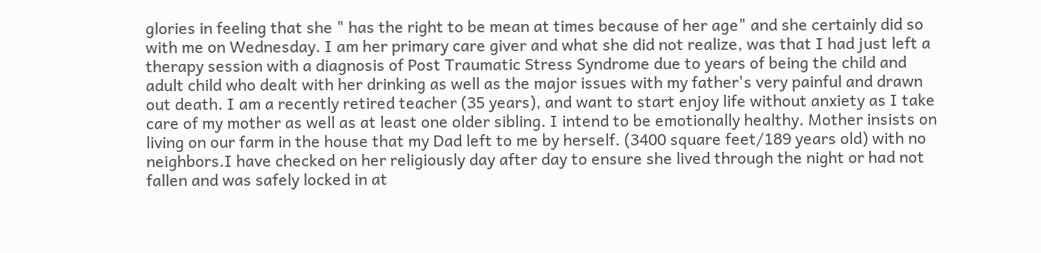glories in feeling that she " has the right to be mean at times because of her age" and she certainly did so with me on Wednesday. I am her primary care giver and what she did not realize, was that I had just left a therapy session with a diagnosis of Post Traumatic Stress Syndrome due to years of being the child and adult child who dealt with her drinking as well as the major issues with my father's very painful and drawn out death. I am a recently retired teacher (35 years), and want to start enjoy life without anxiety as I take care of my mother as well as at least one older sibling. I intend to be emotionally healthy. Mother insists on living on our farm in the house that my Dad left to me by herself. (3400 square feet/189 years old) with no neighbors.I have checked on her religiously day after day to ensure she lived through the night or had not fallen and was safely locked in at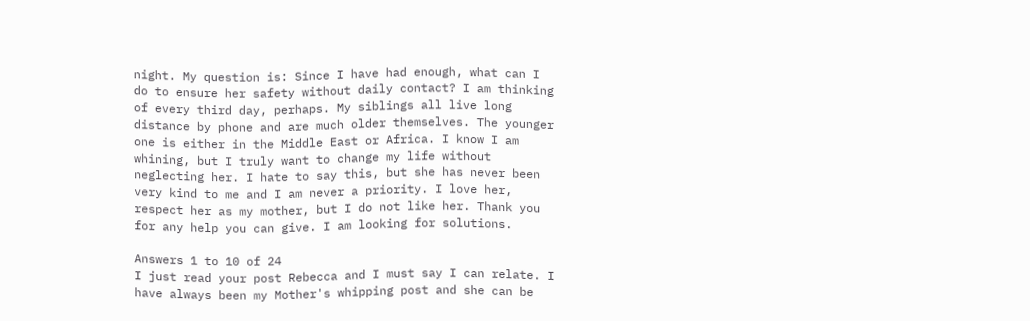night. My question is: Since I have had enough, what can I do to ensure her safety without daily contact? I am thinking of every third day, perhaps. My siblings all live long distance by phone and are much older themselves. The younger one is either in the Middle East or Africa. I know I am whining, but I truly want to change my life without neglecting her. I hate to say this, but she has never been very kind to me and I am never a priority. I love her, respect her as my mother, but I do not like her. Thank you for any help you can give. I am looking for solutions.

Answers 1 to 10 of 24
I just read your post Rebecca and I must say I can relate. I have always been my Mother's whipping post and she can be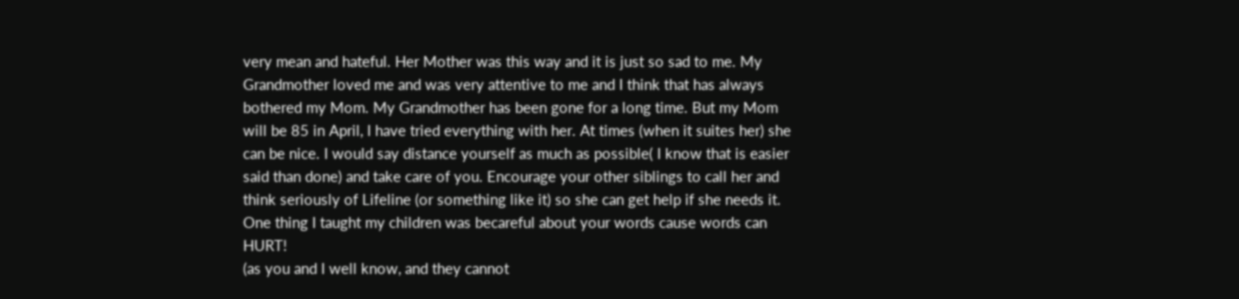very mean and hateful. Her Mother was this way and it is just so sad to me. My Grandmother loved me and was very attentive to me and I think that has always bothered my Mom. My Grandmother has been gone for a long time. But my Mom will be 85 in April, I have tried everything with her. At times (when it suites her) she can be nice. I would say distance yourself as much as possible( I know that is easier said than done) and take care of you. Encourage your other siblings to call her and think seriously of Lifeline (or something like it) so she can get help if she needs it. One thing I taught my children was becareful about your words cause words can HURT!
(as you and I well know, and they cannot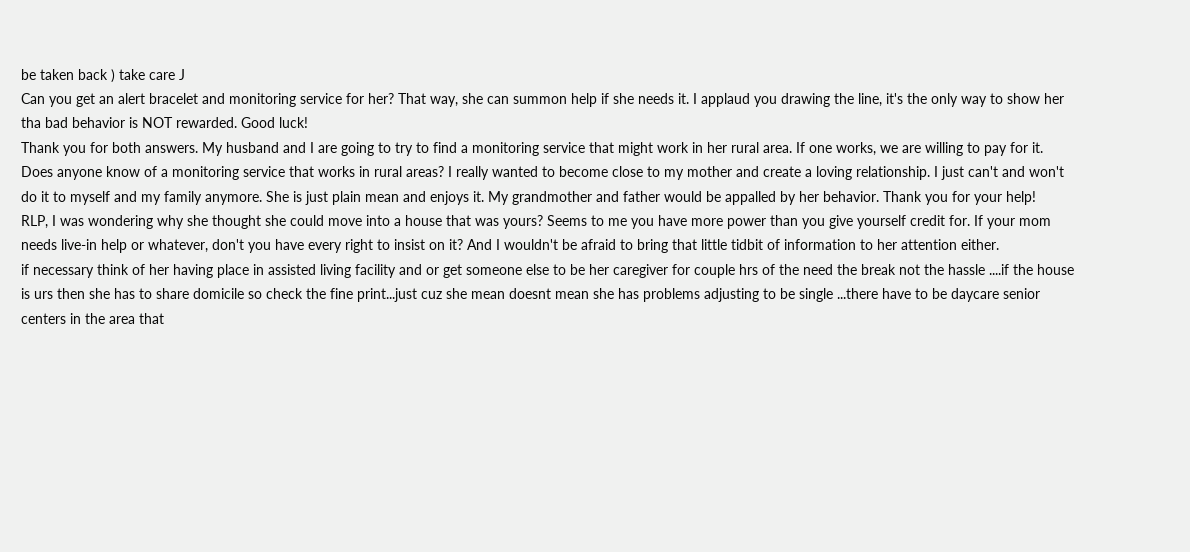be taken back ) take care J
Can you get an alert bracelet and monitoring service for her? That way, she can summon help if she needs it. I applaud you drawing the line, it's the only way to show her tha bad behavior is NOT rewarded. Good luck!
Thank you for both answers. My husband and I are going to try to find a monitoring service that might work in her rural area. If one works, we are willing to pay for it. Does anyone know of a monitoring service that works in rural areas? I really wanted to become close to my mother and create a loving relationship. I just can't and won't do it to myself and my family anymore. She is just plain mean and enjoys it. My grandmother and father would be appalled by her behavior. Thank you for your help!
RLP, I was wondering why she thought she could move into a house that was yours? Seems to me you have more power than you give yourself credit for. If your mom needs live-in help or whatever, don't you have every right to insist on it? And I wouldn't be afraid to bring that little tidbit of information to her attention either.
if necessary think of her having place in assisted living facility and or get someone else to be her caregiver for couple hrs of the need the break not the hassle ....if the house is urs then she has to share domicile so check the fine print...just cuz she mean doesnt mean she has problems adjusting to be single ...there have to be daycare senior centers in the area that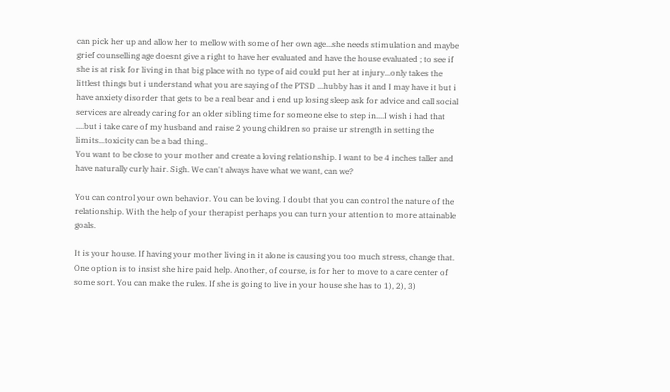can pick her up and allow her to mellow with some of her own age...she needs stimulation and maybe grief counselling age doesnt give a right to have her evaluated and have the house evaluated ; to see if she is at risk for living in that big place with no type of aid could put her at injury...only takes the littlest things but i understand what you are saying of the PTSD ...hubby has it and I may have it but i have anxiety disorder that gets to be a real bear and i end up losing sleep ask for advice and call social services are already caring for an older sibling time for someone else to step in....I wish i had that ....but i take care of my husband and raise 2 young children so praise ur strength in setting the limits...toxicity can be a bad thing..
You want to be close to your mother and create a loving relationship. I want to be 4 inches taller and have naturally curly hair. Sigh. We can't always have what we want, can we?

You can control your own behavior. You can be loving. I doubt that you can control the nature of the relationship. With the help of your therapist perhaps you can turn your attention to more attainable goals.

It is your house. If having your mother living in it alone is causing you too much stress, change that. One option is to insist she hire paid help. Another, of course, is for her to move to a care center of some sort. You can make the rules. If she is going to live in your house she has to 1), 2), 3)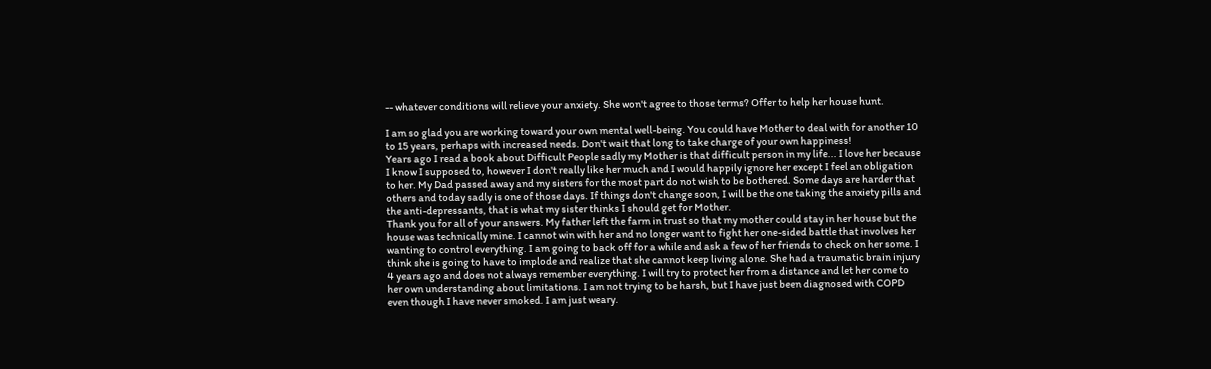-- whatever conditions will relieve your anxiety. She won't agree to those terms? Offer to help her house hunt.

I am so glad you are working toward your own mental well-being. You could have Mother to deal with for another 10 to 15 years, perhaps with increased needs. Don't wait that long to take charge of your own happiness!
Years ago I read a book about Difficult People sadly my Mother is that difficult person in my life... I love her because I know I supposed to, however I don't really like her much and I would happily ignore her except I feel an obligation to her. My Dad passed away and my sisters for the most part do not wish to be bothered. Some days are harder that others and today sadly is one of those days. If things don't change soon, I will be the one taking the anxiety pills and the anti-depressants, that is what my sister thinks I should get for Mother.
Thank you for all of your answers. My father left the farm in trust so that my mother could stay in her house but the house was technically mine. I cannot win with her and no longer want to fight her one-sided battle that involves her wanting to control everything. I am going to back off for a while and ask a few of her friends to check on her some. I think she is going to have to implode and realize that she cannot keep living alone. She had a traumatic brain injury 4 years ago and does not always remember everything. I will try to protect her from a distance and let her come to her own understanding about limitations. I am not trying to be harsh, but I have just been diagnosed with COPD even though I have never smoked. I am just weary.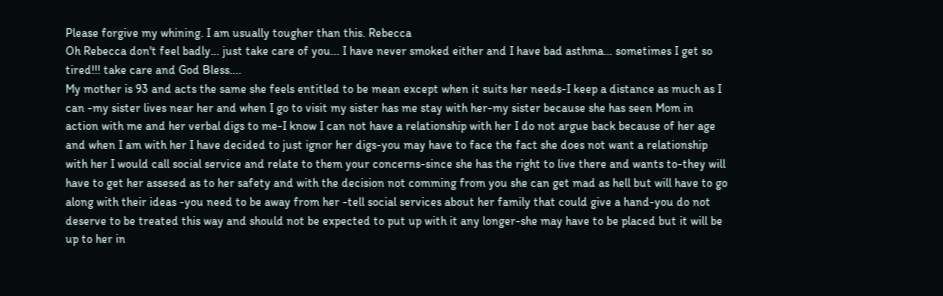Please forgive my whining. I am usually tougher than this. Rebecca
Oh Rebecca don't feel badly... just take care of you... I have never smoked either and I have bad asthma... sometimes I get so tired!!! take care and God Bless....
My mother is 93 and acts the same she feels entitled to be mean except when it suits her needs-I keep a distance as much as I can -my sister lives near her and when I go to visit my sister has me stay with her-my sister because she has seen Mom in action with me and her verbal digs to me-I know I can not have a relationship with her I do not argue back because of her age and when I am with her I have decided to just ignor her digs-you may have to face the fact she does not want a relationship with her I would call social service and relate to them your concerns-since she has the right to live there and wants to-they will have to get her assesed as to her safety and with the decision not comming from you she can get mad as hell but will have to go along with their ideas -you need to be away from her -tell social services about her family that could give a hand-you do not deserve to be treated this way and should not be expected to put up with it any longer-she may have to be placed but it will be up to her in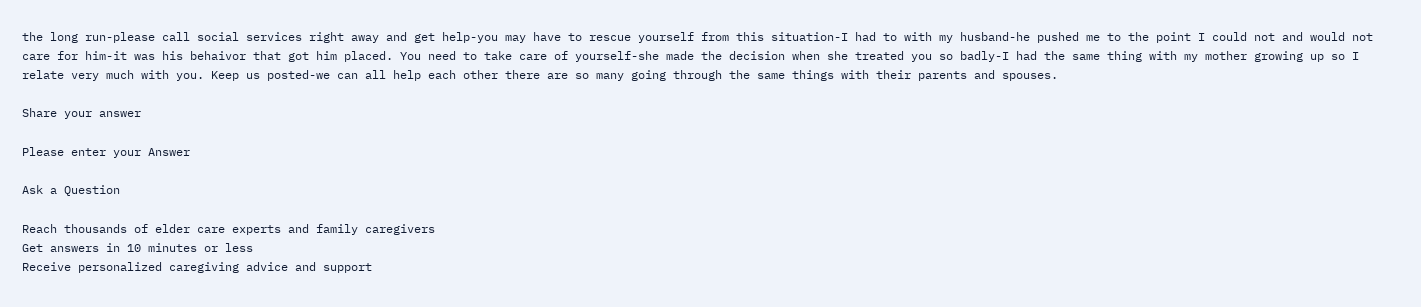the long run-please call social services right away and get help-you may have to rescue yourself from this situation-I had to with my husband-he pushed me to the point I could not and would not care for him-it was his behaivor that got him placed. You need to take care of yourself-she made the decision when she treated you so badly-I had the same thing with my mother growing up so I relate very much with you. Keep us posted-we can all help each other there are so many going through the same things with their parents and spouses.

Share your answer

Please enter your Answer

Ask a Question

Reach thousands of elder care experts and family caregivers
Get answers in 10 minutes or less
Receive personalized caregiving advice and support